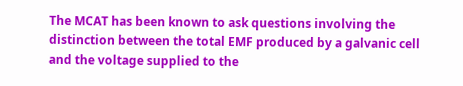The MCAT has been known to ask questions involving the distinction between the total EMF produced by a galvanic cell and the voltage supplied to the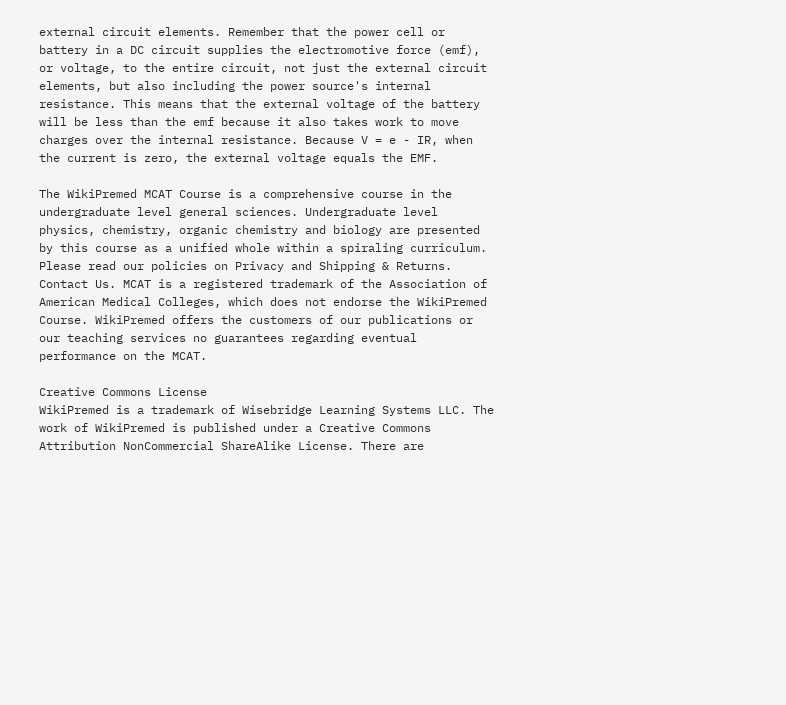external circuit elements. Remember that the power cell or battery in a DC circuit supplies the electromotive force (emf), or voltage, to the entire circuit, not just the external circuit elements, but also including the power source's internal resistance. This means that the external voltage of the battery will be less than the emf because it also takes work to move charges over the internal resistance. Because V = e - IR, when the current is zero, the external voltage equals the EMF.

The WikiPremed MCAT Course is a comprehensive course in the undergraduate level general sciences. Undergraduate level physics, chemistry, organic chemistry and biology are presented by this course as a unified whole within a spiraling curriculum. Please read our policies on Privacy and Shipping & Returns.  Contact Us. MCAT is a registered trademark of the Association of American Medical Colleges, which does not endorse the WikiPremed Course. WikiPremed offers the customers of our publications or our teaching services no guarantees regarding eventual performance on the MCAT.

Creative Commons License
WikiPremed is a trademark of Wisebridge Learning Systems LLC. The work of WikiPremed is published under a Creative Commons Attribution NonCommercial ShareAlike License. There are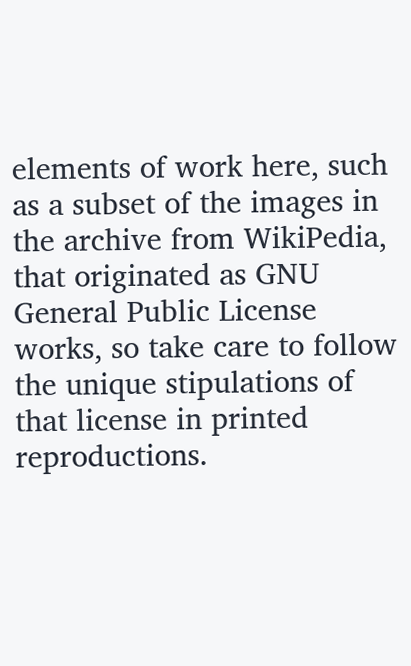elements of work here, such as a subset of the images in the archive from WikiPedia, that originated as GNU General Public License works, so take care to follow the unique stipulations of that license in printed reproductions.